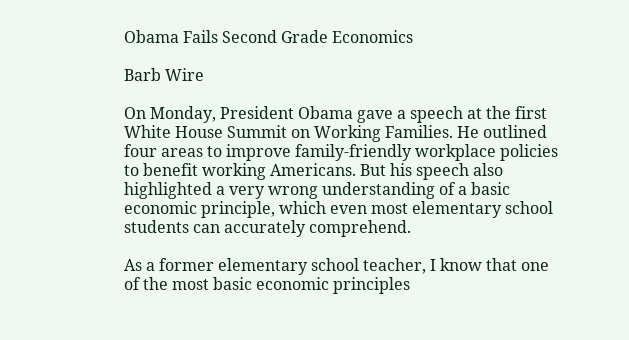Obama Fails Second Grade Economics

Barb Wire

On Monday, President Obama gave a speech at the first White House Summit on Working Families. He outlined four areas to improve family-friendly workplace policies to benefit working Americans. But his speech also highlighted a very wrong understanding of a basic economic principle, which even most elementary school students can accurately comprehend.

As a former elementary school teacher, I know that one of the most basic economic principles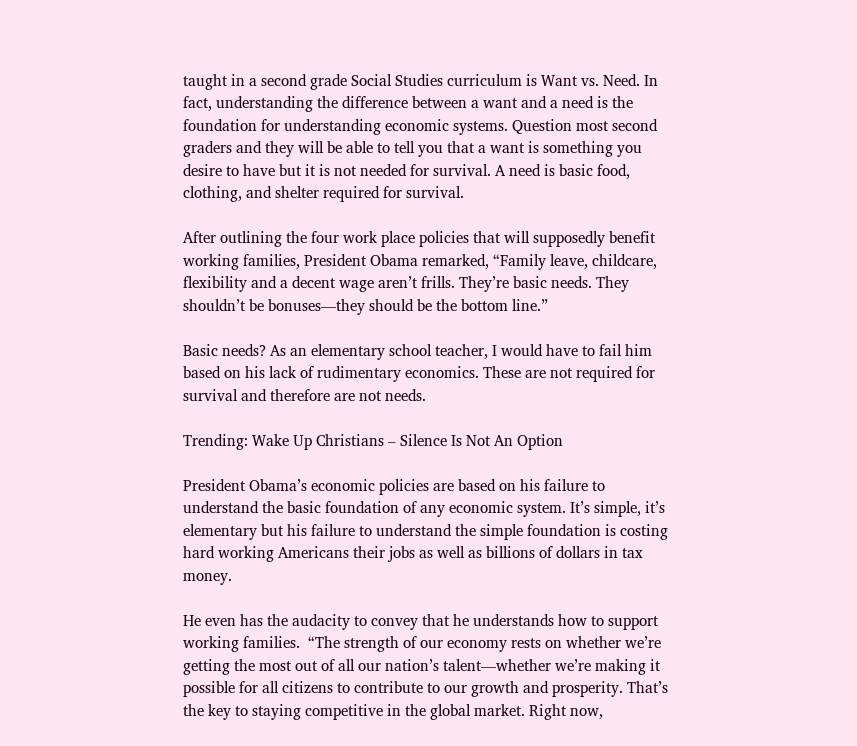taught in a second grade Social Studies curriculum is Want vs. Need. In fact, understanding the difference between a want and a need is the foundation for understanding economic systems. Question most second graders and they will be able to tell you that a want is something you desire to have but it is not needed for survival. A need is basic food, clothing, and shelter required for survival.

After outlining the four work place policies that will supposedly benefit working families, President Obama remarked, “Family leave, childcare, flexibility and a decent wage aren’t frills. They’re basic needs. They shouldn’t be bonuses—they should be the bottom line.”

Basic needs? As an elementary school teacher, I would have to fail him based on his lack of rudimentary economics. These are not required for survival and therefore are not needs.

Trending: Wake Up Christians – Silence Is Not An Option

President Obama’s economic policies are based on his failure to understand the basic foundation of any economic system. It’s simple, it’s elementary but his failure to understand the simple foundation is costing hard working Americans their jobs as well as billions of dollars in tax money.

He even has the audacity to convey that he understands how to support working families.  “The strength of our economy rests on whether we’re getting the most out of all our nation’s talent—whether we’re making it possible for all citizens to contribute to our growth and prosperity. That’s the key to staying competitive in the global market. Right now,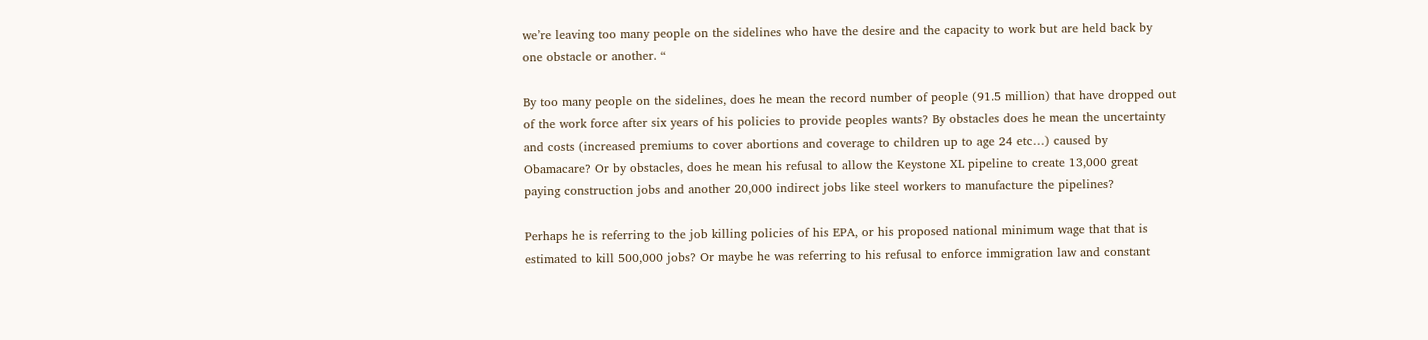we’re leaving too many people on the sidelines who have the desire and the capacity to work but are held back by one obstacle or another. “

By too many people on the sidelines, does he mean the record number of people (91.5 million) that have dropped out of the work force after six years of his policies to provide peoples wants? By obstacles does he mean the uncertainty and costs (increased premiums to cover abortions and coverage to children up to age 24 etc…) caused by Obamacare? Or by obstacles, does he mean his refusal to allow the Keystone XL pipeline to create 13,000 great paying construction jobs and another 20,000 indirect jobs like steel workers to manufacture the pipelines?

Perhaps he is referring to the job killing policies of his EPA, or his proposed national minimum wage that that is estimated to kill 500,000 jobs? Or maybe he was referring to his refusal to enforce immigration law and constant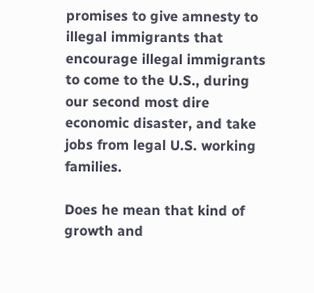promises to give amnesty to illegal immigrants that encourage illegal immigrants to come to the U.S., during our second most dire economic disaster, and take jobs from legal U.S. working families.

Does he mean that kind of growth and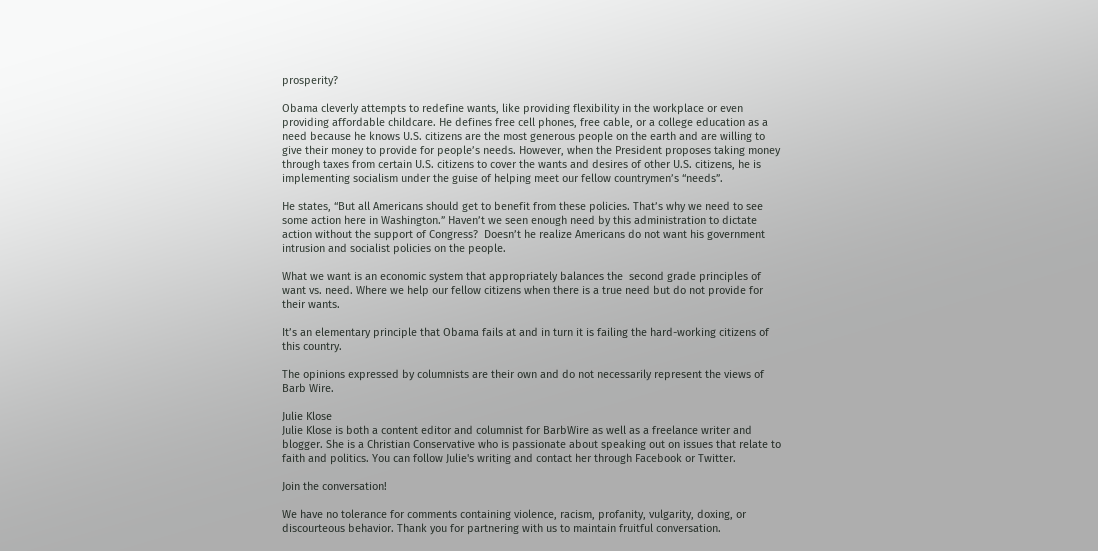prosperity?

Obama cleverly attempts to redefine wants, like providing flexibility in the workplace or even providing affordable childcare. He defines free cell phones, free cable, or a college education as a need because he knows U.S. citizens are the most generous people on the earth and are willing to give their money to provide for people’s needs. However, when the President proposes taking money through taxes from certain U.S. citizens to cover the wants and desires of other U.S. citizens, he is implementing socialism under the guise of helping meet our fellow countrymen’s “needs”.

He states, “But all Americans should get to benefit from these policies. That’s why we need to see some action here in Washington.” Haven’t we seen enough need by this administration to dictate action without the support of Congress?  Doesn’t he realize Americans do not want his government intrusion and socialist policies on the people.

What we want is an economic system that appropriately balances the  second grade principles of want vs. need. Where we help our fellow citizens when there is a true need but do not provide for their wants.

It’s an elementary principle that Obama fails at and in turn it is failing the hard-working citizens of this country.

The opinions expressed by columnists are their own and do not necessarily represent the views of Barb Wire.

Julie Klose
Julie Klose is both a content editor and columnist for BarbWire as well as a freelance writer and blogger. She is a Christian Conservative who is passionate about speaking out on issues that relate to faith and politics. You can follow Julie's writing and contact her through Facebook or Twitter.

Join the conversation!

We have no tolerance for comments containing violence, racism, profanity, vulgarity, doxing, or discourteous behavior. Thank you for partnering with us to maintain fruitful conversation.